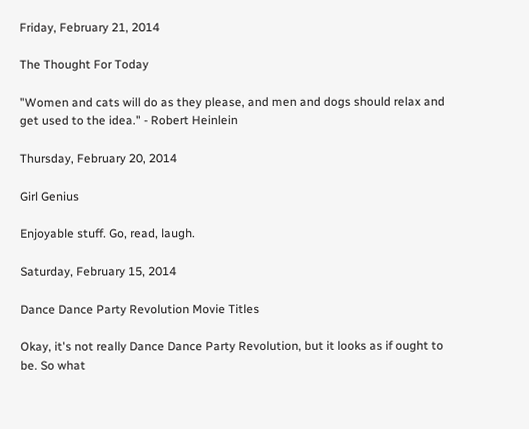Friday, February 21, 2014

The Thought For Today

"Women and cats will do as they please, and men and dogs should relax and get used to the idea." - Robert Heinlein

Thursday, February 20, 2014

Girl Genius

Enjoyable stuff. Go, read, laugh.

Saturday, February 15, 2014

Dance Dance Party Revolution Movie Titles

Okay, it's not really Dance Dance Party Revolution, but it looks as if ought to be. So what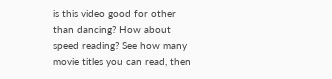is this video good for other than dancing? How about speed reading? See how many movie titles you can read, then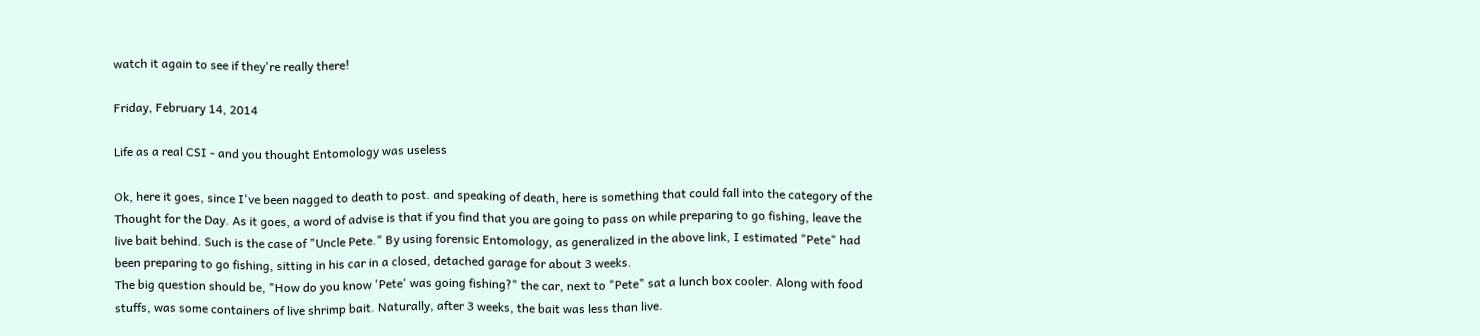watch it again to see if they're really there!

Friday, February 14, 2014

Life as a real CSI - and you thought Entomology was useless

Ok, here it goes, since I've been nagged to death to post. and speaking of death, here is something that could fall into the category of the Thought for the Day. As it goes, a word of advise is that if you find that you are going to pass on while preparing to go fishing, leave the live bait behind. Such is the case of "Uncle Pete." By using forensic Entomology, as generalized in the above link, I estimated "Pete" had been preparing to go fishing, sitting in his car in a closed, detached garage for about 3 weeks.
The big question should be, "How do you know 'Pete' was going fishing?" the car, next to "Pete" sat a lunch box cooler. Along with food stuffs, was some containers of live shrimp bait. Naturally, after 3 weeks, the bait was less than live.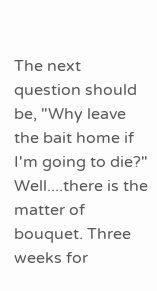The next question should be, "Why leave the bait home if I'm going to die?" Well....there is the matter of bouquet. Three weeks for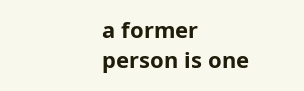a former person is one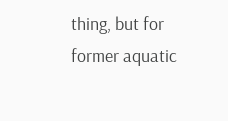thing, but for former aquatic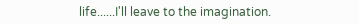life......I'll leave to the imagination.